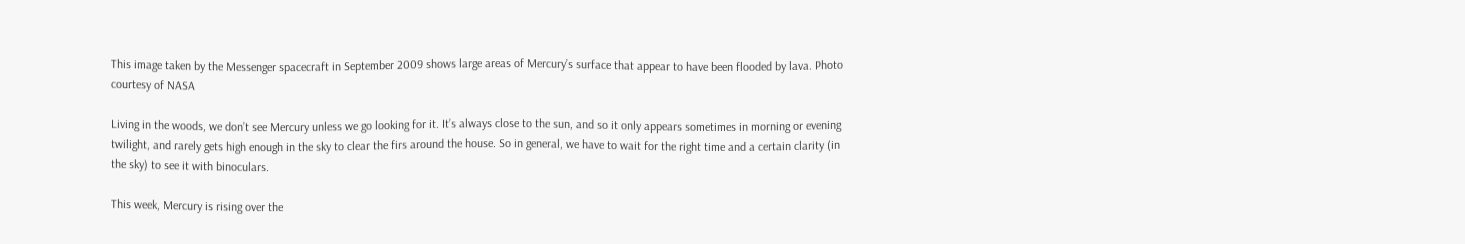This image taken by the Messenger spacecraft in September 2009 shows large areas of Mercury’s surface that appear to have been flooded by lava. Photo courtesy of NASA

Living in the woods, we don’t see Mercury unless we go looking for it. It’s always close to the sun, and so it only appears sometimes in morning or evening twilight, and rarely gets high enough in the sky to clear the firs around the house. So in general, we have to wait for the right time and a certain clarity (in the sky) to see it with binoculars.

This week, Mercury is rising over the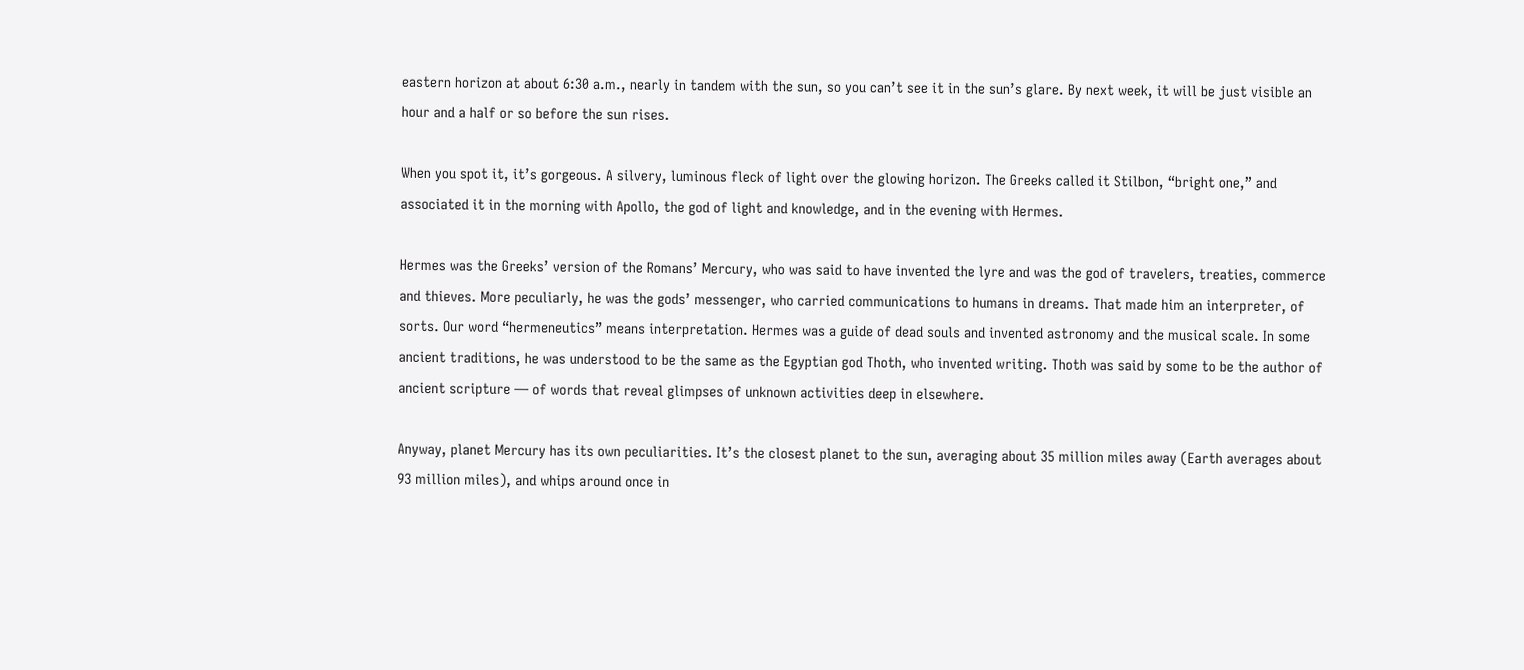eastern horizon at about 6:30 a.m., nearly in tandem with the sun, so you can’t see it in the sun’s glare. By next week, it will be just visible an hour and a half or so before the sun rises.

When you spot it, it’s gorgeous. A silvery, luminous fleck of light over the glowing horizon. The Greeks called it Stilbon, “bright one,” and associated it in the morning with Apollo, the god of light and knowledge, and in the evening with Hermes.

Hermes was the Greeks’ version of the Romans’ Mercury, who was said to have invented the lyre and was the god of travelers, treaties, commerce and thieves. More peculiarly, he was the gods’ messenger, who carried communications to humans in dreams. That made him an interpreter, of sorts. Our word “hermeneutics” means interpretation. Hermes was a guide of dead souls and invented astronomy and the musical scale. In some ancient traditions, he was understood to be the same as the Egyptian god Thoth, who invented writing. Thoth was said by some to be the author of ancient scripture — of words that reveal glimpses of unknown activities deep in elsewhere.

Anyway, planet Mercury has its own peculiarities. It’s the closest planet to the sun, averaging about 35 million miles away (Earth averages about 93 million miles), and whips around once in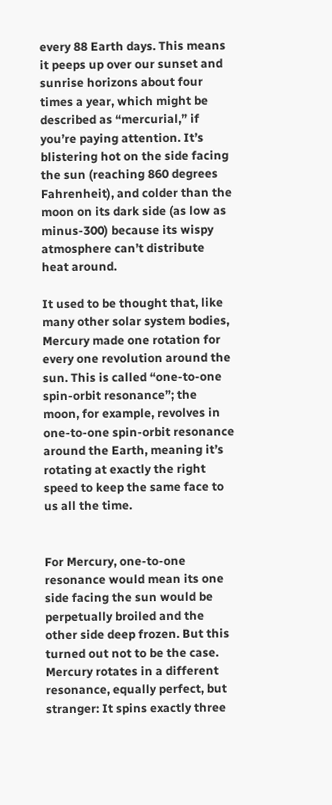every 88 Earth days. This means it peeps up over our sunset and sunrise horizons about four times a year, which might be described as “mercurial,” if you’re paying attention. It’s blistering hot on the side facing the sun (reaching 860 degrees Fahrenheit), and colder than the moon on its dark side (as low as minus-300) because its wispy atmosphere can’t distribute heat around.

It used to be thought that, like many other solar system bodies, Mercury made one rotation for every one revolution around the sun. This is called “one-to-one spin-orbit resonance”; the moon, for example, revolves in one-to-one spin-orbit resonance around the Earth, meaning it’s rotating at exactly the right speed to keep the same face to us all the time.


For Mercury, one-to-one resonance would mean its one side facing the sun would be perpetually broiled and the other side deep frozen. But this turned out not to be the case. Mercury rotates in a different resonance, equally perfect, but stranger: It spins exactly three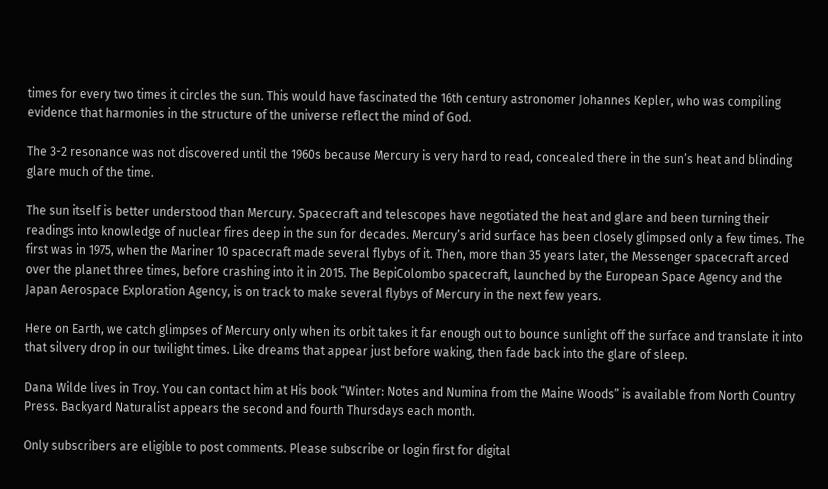times for every two times it circles the sun. This would have fascinated the 16th century astronomer Johannes Kepler, who was compiling evidence that harmonies in the structure of the universe reflect the mind of God.

The 3-2 resonance was not discovered until the 1960s because Mercury is very hard to read, concealed there in the sun’s heat and blinding glare much of the time.

The sun itself is better understood than Mercury. Spacecraft and telescopes have negotiated the heat and glare and been turning their readings into knowledge of nuclear fires deep in the sun for decades. Mercury’s arid surface has been closely glimpsed only a few times. The first was in 1975, when the Mariner 10 spacecraft made several flybys of it. Then, more than 35 years later, the Messenger spacecraft arced over the planet three times, before crashing into it in 2015. The BepiColombo spacecraft, launched by the European Space Agency and the Japan Aerospace Exploration Agency, is on track to make several flybys of Mercury in the next few years.

Here on Earth, we catch glimpses of Mercury only when its orbit takes it far enough out to bounce sunlight off the surface and translate it into that silvery drop in our twilight times. Like dreams that appear just before waking, then fade back into the glare of sleep.

Dana Wilde lives in Troy. You can contact him at His book “Winter: Notes and Numina from the Maine Woods” is available from North Country Press. Backyard Naturalist appears the second and fourth Thursdays each month.

Only subscribers are eligible to post comments. Please subscribe or login first for digital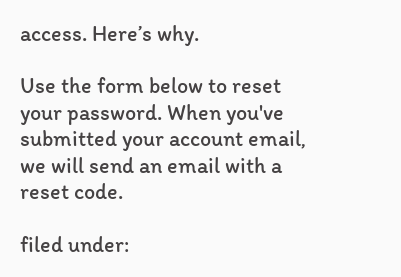access. Here’s why.

Use the form below to reset your password. When you've submitted your account email, we will send an email with a reset code.

filed under: